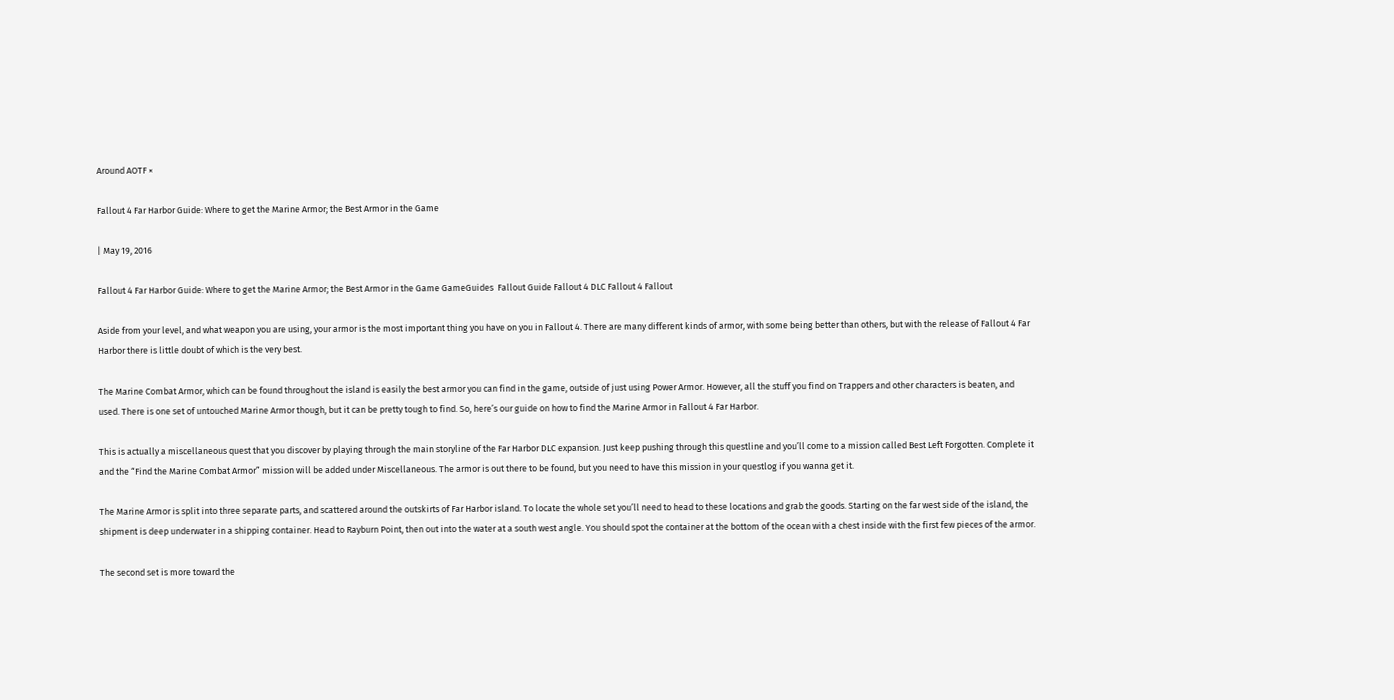Around AOTF ×

Fallout 4 Far Harbor Guide: Where to get the Marine Armor; the Best Armor in the Game

| May 19, 2016

Fallout 4 Far Harbor Guide: Where to get the Marine Armor; the Best Armor in the Game GameGuides  Fallout Guide Fallout 4 DLC Fallout 4 Fallout

Aside from your level, and what weapon you are using, your armor is the most important thing you have on you in Fallout 4. There are many different kinds of armor, with some being better than others, but with the release of Fallout 4 Far Harbor there is little doubt of which is the very best.

The Marine Combat Armor, which can be found throughout the island is easily the best armor you can find in the game, outside of just using Power Armor. However, all the stuff you find on Trappers and other characters is beaten, and used. There is one set of untouched Marine Armor though, but it can be pretty tough to find. So, here’s our guide on how to find the Marine Armor in Fallout 4 Far Harbor.

This is actually a miscellaneous quest that you discover by playing through the main storyline of the Far Harbor DLC expansion. Just keep pushing through this questline and you’ll come to a mission called Best Left Forgotten. Complete it and the “Find the Marine Combat Armor” mission will be added under Miscellaneous. The armor is out there to be found, but you need to have this mission in your questlog if you wanna get it.

The Marine Armor is split into three separate parts, and scattered around the outskirts of Far Harbor island. To locate the whole set you’ll need to head to these locations and grab the goods. Starting on the far west side of the island, the shipment is deep underwater in a shipping container. Head to Rayburn Point, then out into the water at a south west angle. You should spot the container at the bottom of the ocean with a chest inside with the first few pieces of the armor.

The second set is more toward the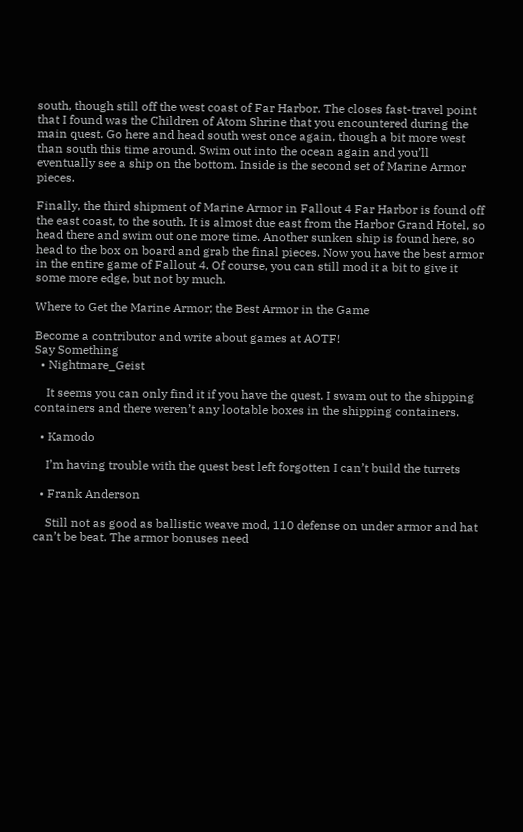south, though still off the west coast of Far Harbor. The closes fast-travel point that I found was the Children of Atom Shrine that you encountered during the main quest. Go here and head south west once again, though a bit more west than south this time around. Swim out into the ocean again and you’ll eventually see a ship on the bottom. Inside is the second set of Marine Armor pieces.

Finally, the third shipment of Marine Armor in Fallout 4 Far Harbor is found off the east coast, to the south. It is almost due east from the Harbor Grand Hotel, so head there and swim out one more time. Another sunken ship is found here, so head to the box on board and grab the final pieces. Now you have the best armor in the entire game of Fallout 4. Of course, you can still mod it a bit to give it some more edge, but not by much.

Where to Get the Marine Armor; the Best Armor in the Game

Become a contributor and write about games at AOTF!
Say Something
  • Nightmare_Geist

    It seems you can only find it if you have the quest. I swam out to the shipping containers and there weren’t any lootable boxes in the shipping containers.

  • Kamodo

    I’m having trouble with the quest best left forgotten I can’t build the turrets

  • Frank Anderson

    Still not as good as ballistic weave mod, 110 defense on under armor and hat can’t be beat. The armor bonuses need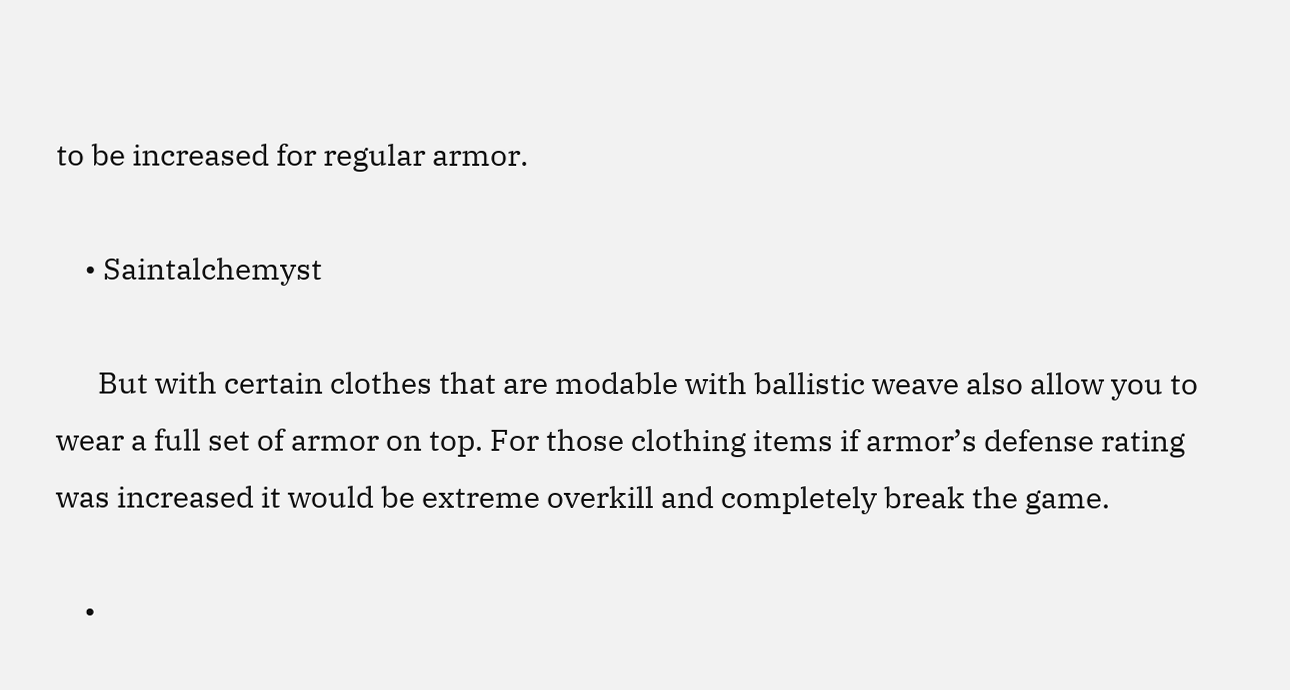to be increased for regular armor.

    • Saintalchemyst

      But with certain clothes that are modable with ballistic weave also allow you to wear a full set of armor on top. For those clothing items if armor’s defense rating was increased it would be extreme overkill and completely break the game.

    •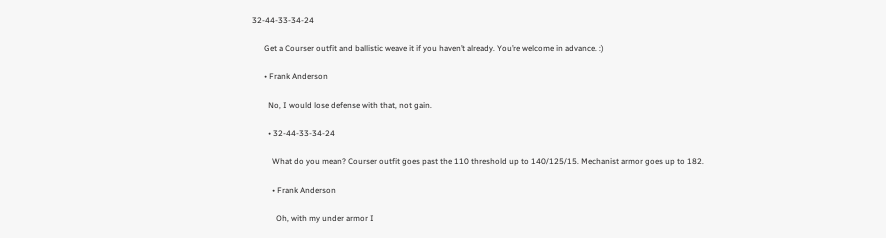32-44-33-34-24

      Get a Courser outfit and ballistic weave it if you haven’t already. You’re welcome in advance. :)

      • Frank Anderson

        No, I would lose defense with that, not gain.

        • 32-44-33-34-24

          What do you mean? Courser outfit goes past the 110 threshold up to 140/125/15. Mechanist armor goes up to 182.

          • Frank Anderson

            Oh, with my under armor I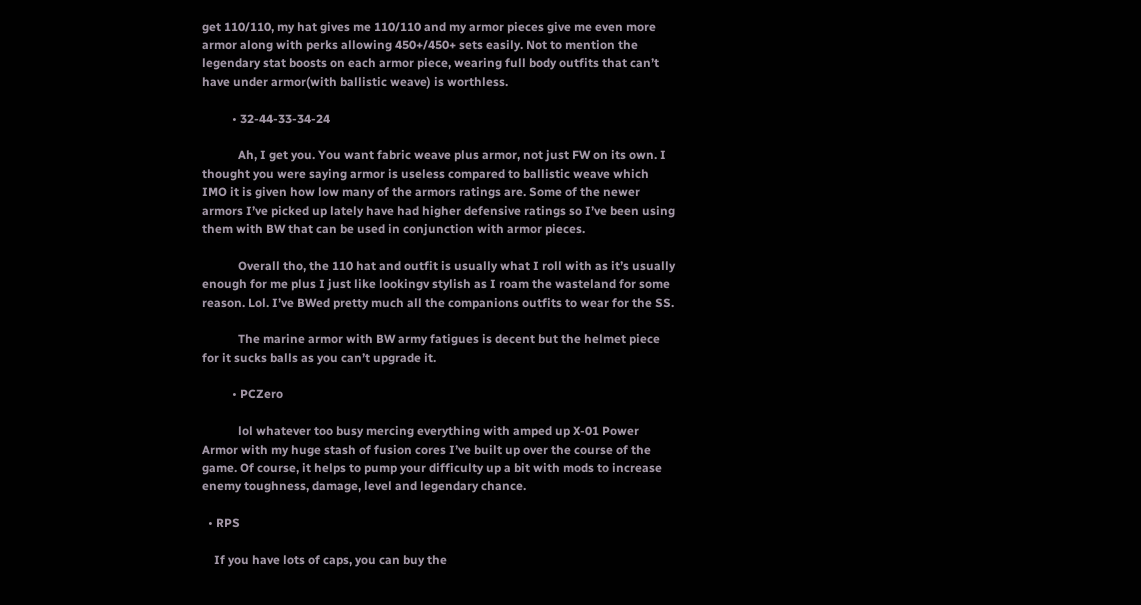get 110/110, my hat gives me 110/110 and my armor pieces give me even more armor along with perks allowing 450+/450+ sets easily. Not to mention the legendary stat boosts on each armor piece, wearing full body outfits that can’t have under armor(with ballistic weave) is worthless.

          • 32-44-33-34-24

            Ah, I get you. You want fabric weave plus armor, not just FW on its own. I thought you were saying armor is useless compared to ballistic weave which IMO it is given how low many of the armors ratings are. Some of the newer armors I’ve picked up lately have had higher defensive ratings so I’ve been using them with BW that can be used in conjunction with armor pieces.

            Overall tho, the 110 hat and outfit is usually what I roll with as it’s usually enough for me plus I just like lookingv stylish as I roam the wasteland for some reason. Lol. I’ve BWed pretty much all the companions outfits to wear for the SS.

            The marine armor with BW army fatigues is decent but the helmet piece for it sucks balls as you can’t upgrade it.

          • PCZero

            lol whatever too busy mercing everything with amped up X-01 Power Armor with my huge stash of fusion cores I’ve built up over the course of the game. Of course, it helps to pump your difficulty up a bit with mods to increase enemy toughness, damage, level and legendary chance.

  • RPS

    If you have lots of caps, you can buy the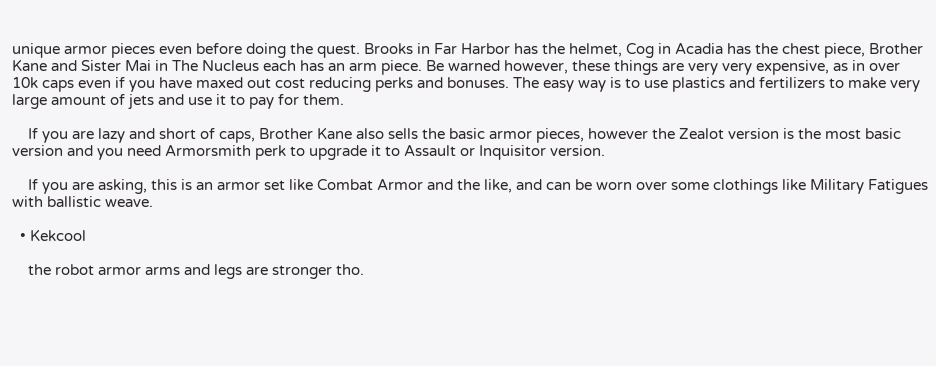unique armor pieces even before doing the quest. Brooks in Far Harbor has the helmet, Cog in Acadia has the chest piece, Brother Kane and Sister Mai in The Nucleus each has an arm piece. Be warned however, these things are very very expensive, as in over 10k caps even if you have maxed out cost reducing perks and bonuses. The easy way is to use plastics and fertilizers to make very large amount of jets and use it to pay for them.

    If you are lazy and short of caps, Brother Kane also sells the basic armor pieces, however the Zealot version is the most basic version and you need Armorsmith perk to upgrade it to Assault or Inquisitor version.

    If you are asking, this is an armor set like Combat Armor and the like, and can be worn over some clothings like Military Fatigues with ballistic weave.

  • Kekcool

    the robot armor arms and legs are stronger tho.